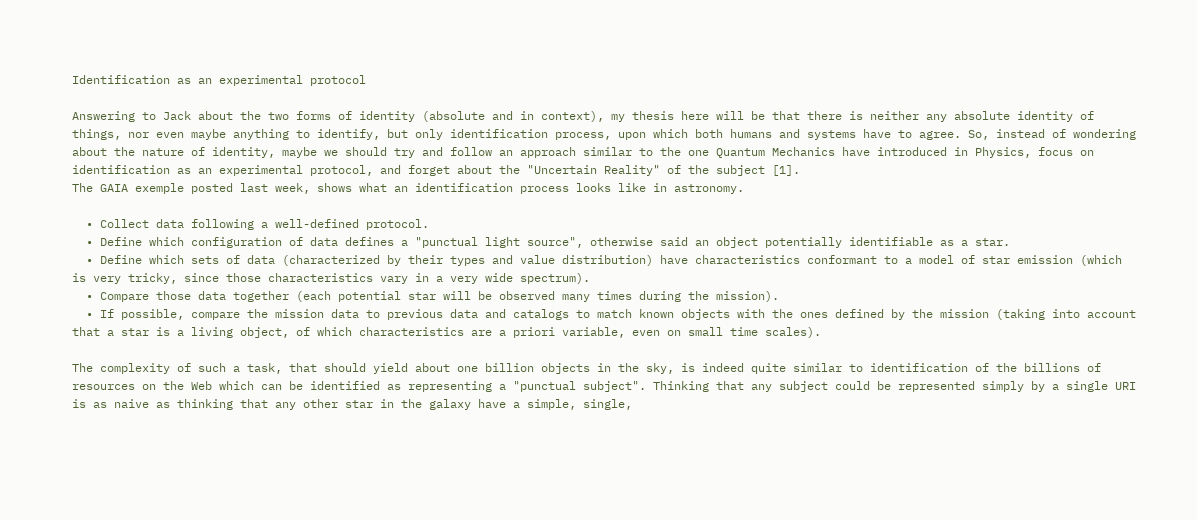Identification as an experimental protocol

Answering to Jack about the two forms of identity (absolute and in context), my thesis here will be that there is neither any absolute identity of things, nor even maybe anything to identify, but only identification process, upon which both humans and systems have to agree. So, instead of wondering about the nature of identity, maybe we should try and follow an approach similar to the one Quantum Mechanics have introduced in Physics, focus on identification as an experimental protocol, and forget about the "Uncertain Reality" of the subject [1].
The GAIA exemple posted last week, shows what an identification process looks like in astronomy.

  • Collect data following a well-defined protocol.
  • Define which configuration of data defines a "punctual light source", otherwise said an object potentially identifiable as a star.
  • Define which sets of data (characterized by their types and value distribution) have characteristics conformant to a model of star emission (which is very tricky, since those characteristics vary in a very wide spectrum).
  • Compare those data together (each potential star will be observed many times during the mission).
  • If possible, compare the mission data to previous data and catalogs to match known objects with the ones defined by the mission (taking into account that a star is a living object, of which characteristics are a priori variable, even on small time scales).

The complexity of such a task, that should yield about one billion objects in the sky, is indeed quite similar to identification of the billions of resources on the Web which can be identified as representing a "punctual subject". Thinking that any subject could be represented simply by a single URI is as naive as thinking that any other star in the galaxy have a simple, single,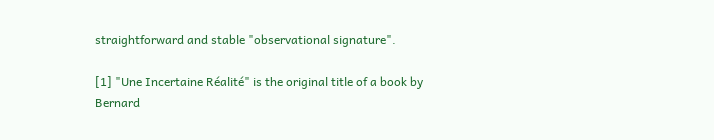straightforward and stable "observational signature".

[1] "Une Incertaine Réalité" is the original title of a book by Bernard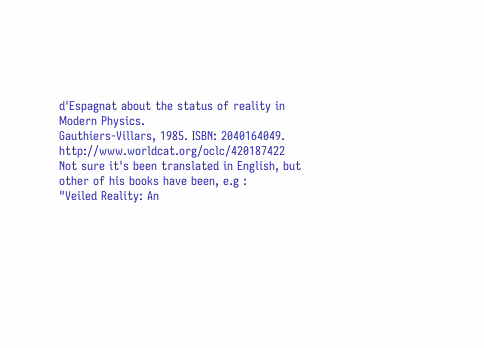d'Espagnat about the status of reality in Modern Physics.
Gauthiers-Villars, 1985. ISBN: 2040164049. http://www.worldcat.org/oclc/420187422
Not sure it's been translated in English, but other of his books have been, e.g :
"Veiled Reality: An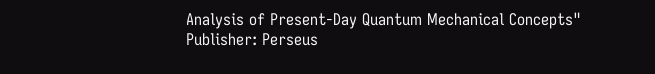Analysis of Present-Day Quantum Mechanical Concepts"
Publisher: Perseus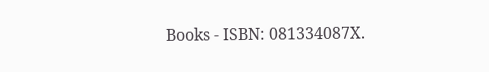Books - ISBN: 081334087X.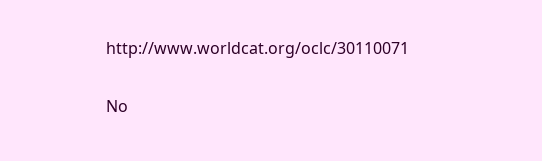http://www.worldcat.org/oclc/30110071

No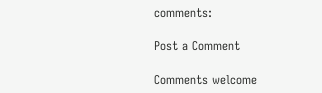comments:

Post a Comment

Comments welcome